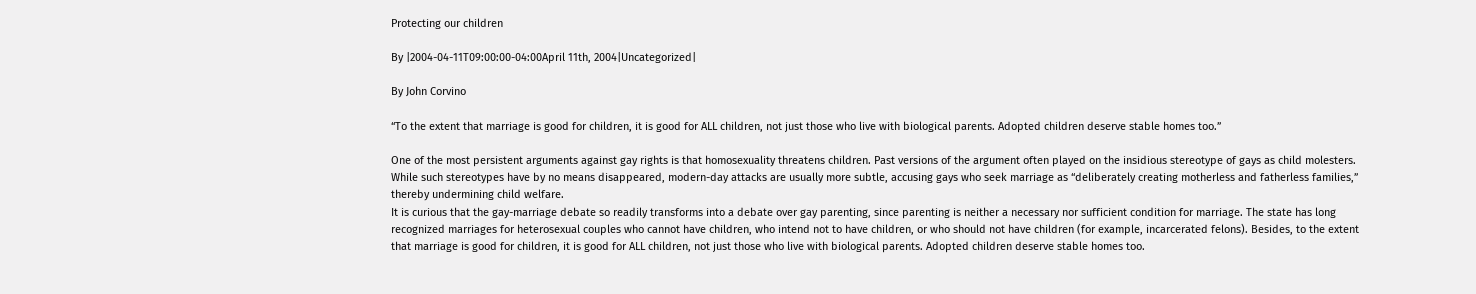Protecting our children

By |2004-04-11T09:00:00-04:00April 11th, 2004|Uncategorized|

By John Corvino

“To the extent that marriage is good for children, it is good for ALL children, not just those who live with biological parents. Adopted children deserve stable homes too.”

One of the most persistent arguments against gay rights is that homosexuality threatens children. Past versions of the argument often played on the insidious stereotype of gays as child molesters. While such stereotypes have by no means disappeared, modern-day attacks are usually more subtle, accusing gays who seek marriage as “deliberately creating motherless and fatherless families,” thereby undermining child welfare.
It is curious that the gay-marriage debate so readily transforms into a debate over gay parenting, since parenting is neither a necessary nor sufficient condition for marriage. The state has long recognized marriages for heterosexual couples who cannot have children, who intend not to have children, or who should not have children (for example, incarcerated felons). Besides, to the extent that marriage is good for children, it is good for ALL children, not just those who live with biological parents. Adopted children deserve stable homes too.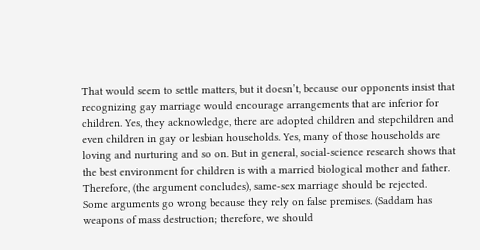That would seem to settle matters, but it doesn’t, because our opponents insist that recognizing gay marriage would encourage arrangements that are inferior for children. Yes, they acknowledge, there are adopted children and stepchildren and even children in gay or lesbian households. Yes, many of those households are loving and nurturing and so on. But in general, social-science research shows that the best environment for children is with a married biological mother and father. Therefore, (the argument concludes), same-sex marriage should be rejected.
Some arguments go wrong because they rely on false premises. (Saddam has weapons of mass destruction; therefore, we should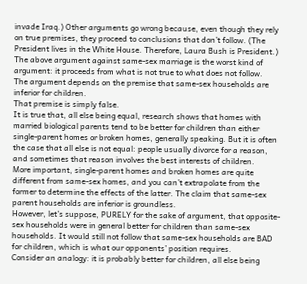invade Iraq.) Other arguments go wrong because, even though they rely on true premises, they proceed to conclusions that don’t follow. (The President lives in the White House. Therefore, Laura Bush is President.)
The above argument against same-sex marriage is the worst kind of argument: it proceeds from what is not true to what does not follow.
The argument depends on the premise that same-sex households are inferior for children.
That premise is simply false.
It is true that, all else being equal, research shows that homes with married biological parents tend to be better for children than either single-parent homes or broken homes, generally speaking. But it is often the case that all else is not equal: people usually divorce for a reason, and sometimes that reason involves the best interests of children.
More important, single-parent homes and broken homes are quite different from same-sex homes, and you can’t extrapolate from the former to determine the effects of the latter. The claim that same-sex parent households are inferior is groundless.
However, let’s suppose, PURELY for the sake of argument, that opposite-sex households were in general better for children than same-sex households. It would still not follow that same-sex households are BAD for children, which is what our opponents’ position requires.
Consider an analogy: it is probably better for children, all else being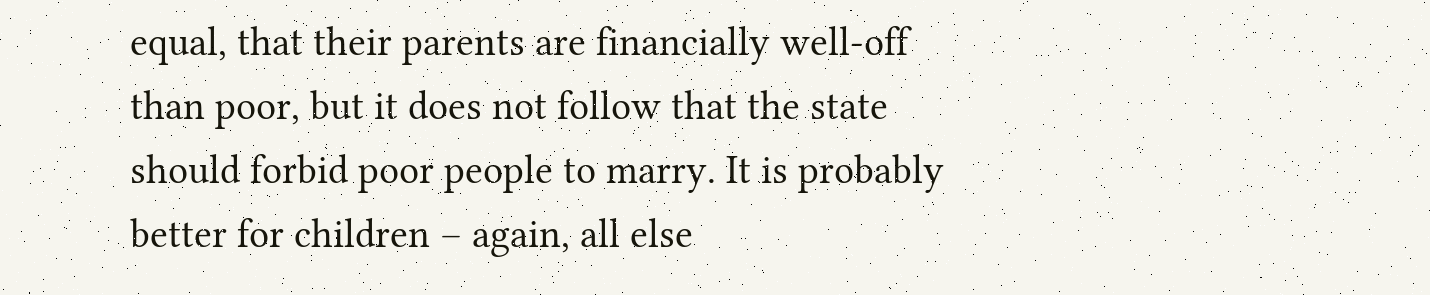equal, that their parents are financially well-off than poor, but it does not follow that the state should forbid poor people to marry. It is probably better for children – again, all else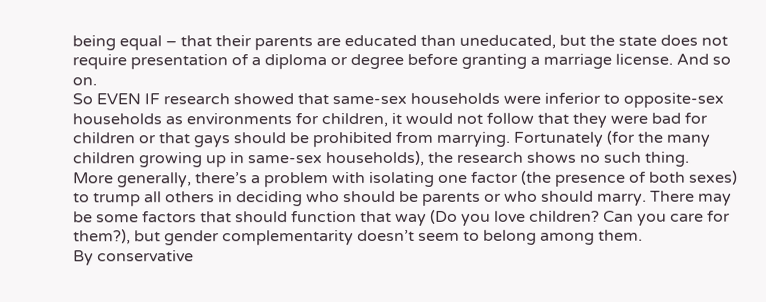being equal – that their parents are educated than uneducated, but the state does not require presentation of a diploma or degree before granting a marriage license. And so on.
So EVEN IF research showed that same-sex households were inferior to opposite-sex households as environments for children, it would not follow that they were bad for children or that gays should be prohibited from marrying. Fortunately (for the many children growing up in same-sex households), the research shows no such thing.
More generally, there’s a problem with isolating one factor (the presence of both sexes) to trump all others in deciding who should be parents or who should marry. There may be some factors that should function that way (Do you love children? Can you care for them?), but gender complementarity doesn’t seem to belong among them.
By conservative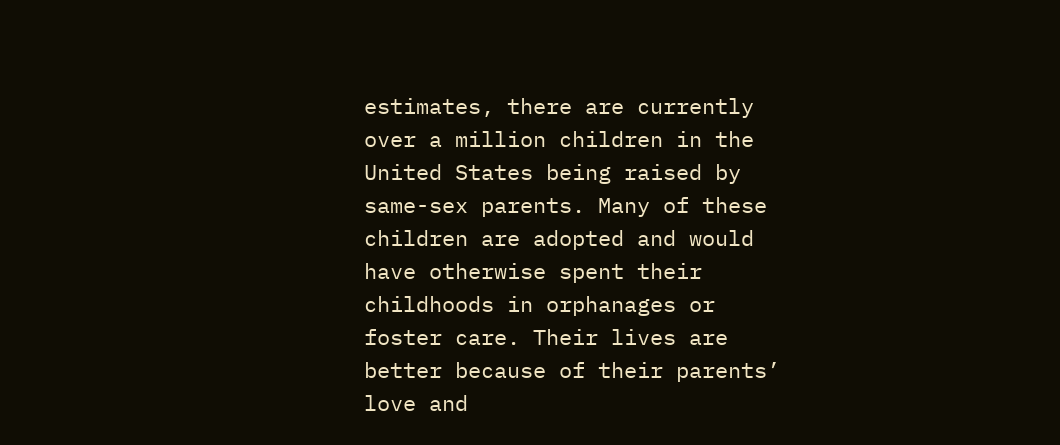estimates, there are currently over a million children in the United States being raised by same-sex parents. Many of these children are adopted and would have otherwise spent their childhoods in orphanages or foster care. Their lives are better because of their parents’ love and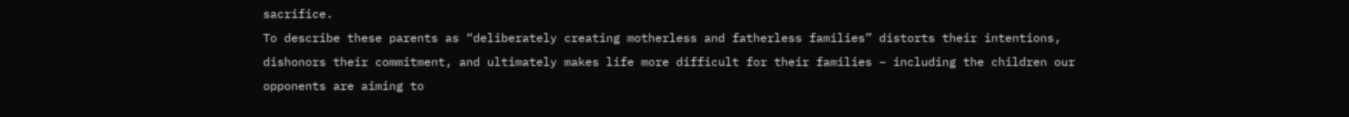sacrifice.
To describe these parents as “deliberately creating motherless and fatherless families” distorts their intentions, dishonors their commitment, and ultimately makes life more difficult for their families – including the children our opponents are aiming to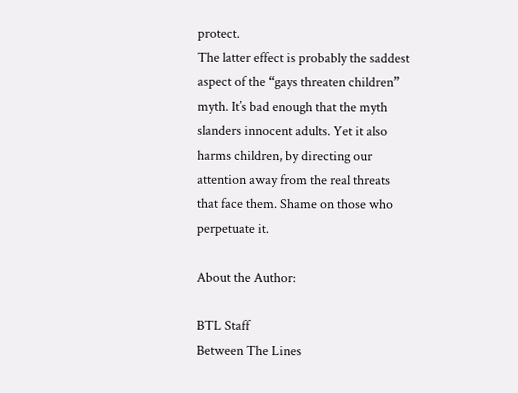protect.
The latter effect is probably the saddest aspect of the “gays threaten children” myth. It’s bad enough that the myth slanders innocent adults. Yet it also harms children, by directing our attention away from the real threats that face them. Shame on those who perpetuate it.

About the Author:

BTL Staff
Between The Lines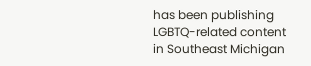has been publishing LGBTQ-related content in Southeast Michigan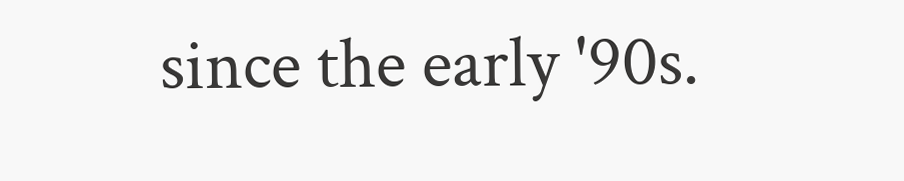since the early '90s.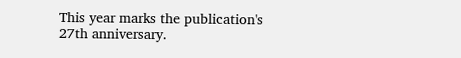This year marks the publication's 27th anniversary.